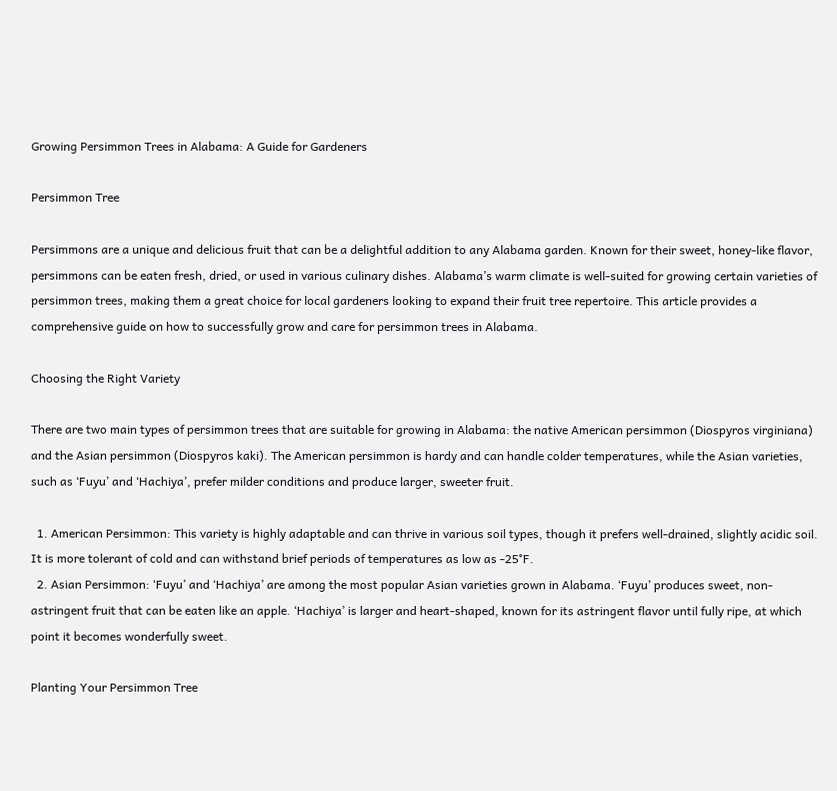Growing Persimmon Trees in Alabama: A Guide for Gardeners

Persimmon Tree

Persimmons are a unique and delicious fruit that can be a delightful addition to any Alabama garden. Known for their sweet, honey-like flavor, persimmons can be eaten fresh, dried, or used in various culinary dishes. Alabama’s warm climate is well-suited for growing certain varieties of persimmon trees, making them a great choice for local gardeners looking to expand their fruit tree repertoire. This article provides a comprehensive guide on how to successfully grow and care for persimmon trees in Alabama.

Choosing the Right Variety

There are two main types of persimmon trees that are suitable for growing in Alabama: the native American persimmon (Diospyros virginiana) and the Asian persimmon (Diospyros kaki). The American persimmon is hardy and can handle colder temperatures, while the Asian varieties, such as ‘Fuyu’ and ‘Hachiya’, prefer milder conditions and produce larger, sweeter fruit.

  1. American Persimmon: This variety is highly adaptable and can thrive in various soil types, though it prefers well-drained, slightly acidic soil. It is more tolerant of cold and can withstand brief periods of temperatures as low as -25°F.
  2. Asian Persimmon: ‘Fuyu’ and ‘Hachiya’ are among the most popular Asian varieties grown in Alabama. ‘Fuyu’ produces sweet, non-astringent fruit that can be eaten like an apple. ‘Hachiya’ is larger and heart-shaped, known for its astringent flavor until fully ripe, at which point it becomes wonderfully sweet.

Planting Your Persimmon Tree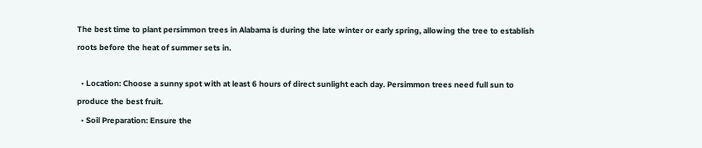The best time to plant persimmon trees in Alabama is during the late winter or early spring, allowing the tree to establish roots before the heat of summer sets in.

  • Location: Choose a sunny spot with at least 6 hours of direct sunlight each day. Persimmon trees need full sun to produce the best fruit.
  • Soil Preparation: Ensure the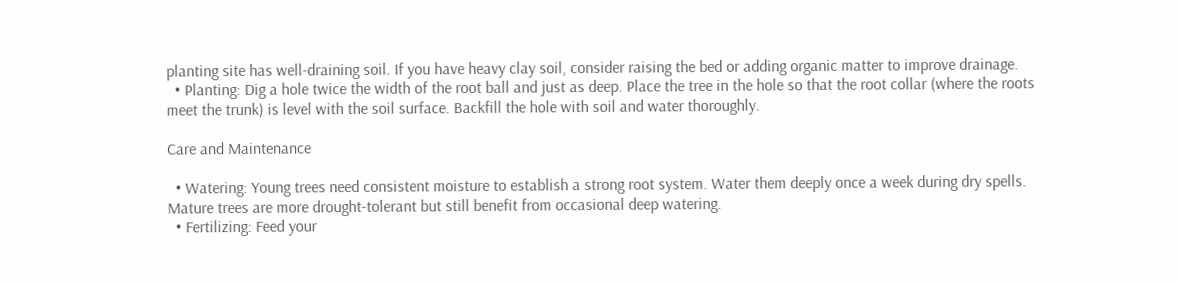planting site has well-draining soil. If you have heavy clay soil, consider raising the bed or adding organic matter to improve drainage.
  • Planting: Dig a hole twice the width of the root ball and just as deep. Place the tree in the hole so that the root collar (where the roots meet the trunk) is level with the soil surface. Backfill the hole with soil and water thoroughly.

Care and Maintenance

  • Watering: Young trees need consistent moisture to establish a strong root system. Water them deeply once a week during dry spells. Mature trees are more drought-tolerant but still benefit from occasional deep watering.
  • Fertilizing: Feed your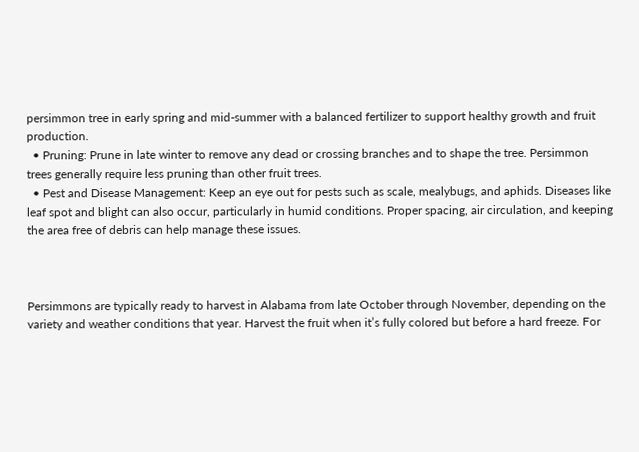persimmon tree in early spring and mid-summer with a balanced fertilizer to support healthy growth and fruit production.
  • Pruning: Prune in late winter to remove any dead or crossing branches and to shape the tree. Persimmon trees generally require less pruning than other fruit trees.
  • Pest and Disease Management: Keep an eye out for pests such as scale, mealybugs, and aphids. Diseases like leaf spot and blight can also occur, particularly in humid conditions. Proper spacing, air circulation, and keeping the area free of debris can help manage these issues.



Persimmons are typically ready to harvest in Alabama from late October through November, depending on the variety and weather conditions that year. Harvest the fruit when it’s fully colored but before a hard freeze. For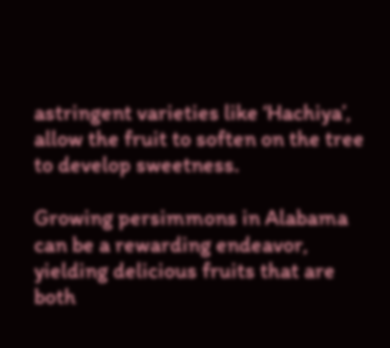astringent varieties like ‘Hachiya’, allow the fruit to soften on the tree to develop sweetness.

Growing persimmons in Alabama can be a rewarding endeavor, yielding delicious fruits that are both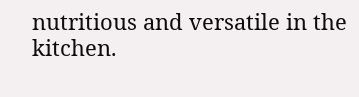nutritious and versatile in the kitchen.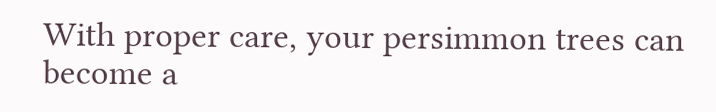With proper care, your persimmon trees can become a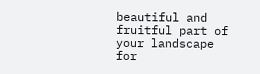beautiful and fruitful part of your landscape for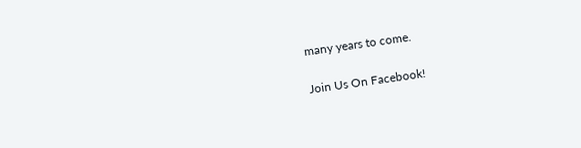many years to come.

Join Us On Facebook!